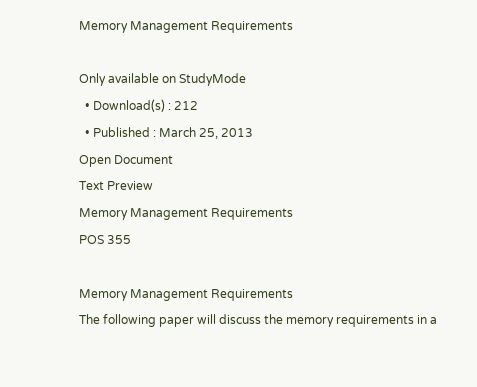Memory Management Requirements

Only available on StudyMode
  • Download(s) : 212
  • Published : March 25, 2013
Open Document
Text Preview
Memory Management Requirements
POS 355

Memory Management Requirements
The following paper will discuss the memory requirements in a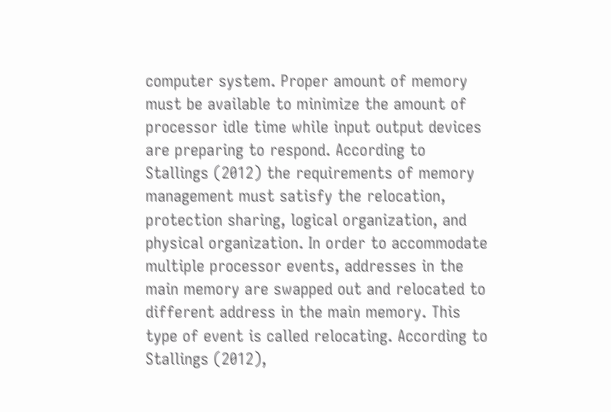computer system. Proper amount of memory must be available to minimize the amount of processor idle time while input output devices are preparing to respond. According to Stallings (2012) the requirements of memory management must satisfy the relocation, protection sharing, logical organization, and physical organization. In order to accommodate multiple processor events, addresses in the main memory are swapped out and relocated to different address in the main memory. This type of event is called relocating. According to Stallings (2012),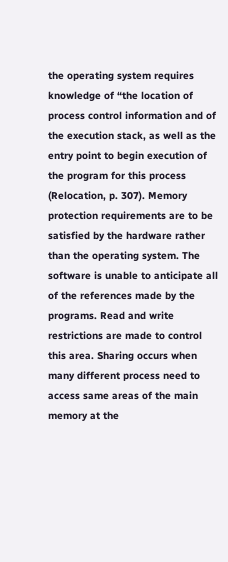the operating system requires knowledge of “the location of process control information and of the execution stack, as well as the entry point to begin execution of the program for this process (Relocation, p. 307). Memory protection requirements are to be satisfied by the hardware rather than the operating system. The software is unable to anticipate all of the references made by the programs. Read and write restrictions are made to control this area. Sharing occurs when many different process need to access same areas of the main memory at the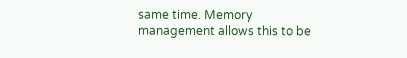same time. Memory management allows this to be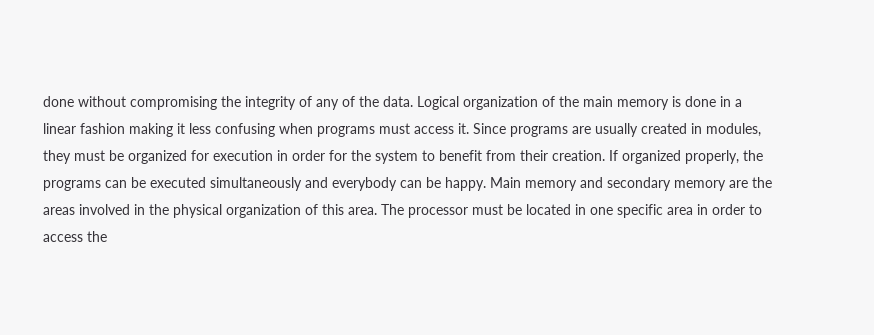done without compromising the integrity of any of the data. Logical organization of the main memory is done in a linear fashion making it less confusing when programs must access it. Since programs are usually created in modules, they must be organized for execution in order for the system to benefit from their creation. If organized properly, the programs can be executed simultaneously and everybody can be happy. Main memory and secondary memory are the areas involved in the physical organization of this area. The processor must be located in one specific area in order to access the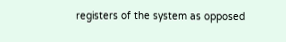registers of the system as opposed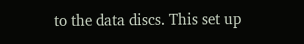to the data discs. This set up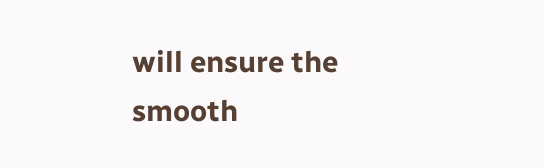will ensure the smooth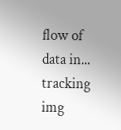flow of data in...
tracking img